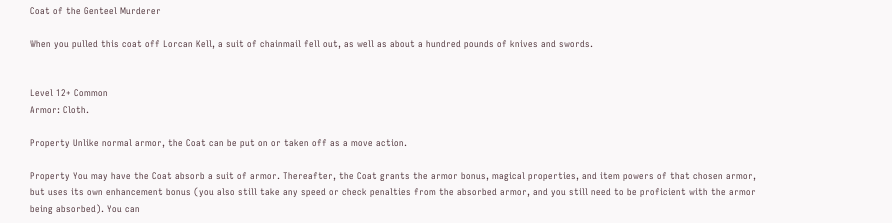Coat of the Genteel Murderer

When you pulled this coat off Lorcan Kell, a suit of chainmail fell out, as well as about a hundred pounds of knives and swords.


Level 12+ Common
Armor: Cloth.

Property Unlike normal armor, the Coat can be put on or taken off as a move action.

Property You may have the Coat absorb a suit of armor. Thereafter, the Coat grants the armor bonus, magical properties, and item powers of that chosen armor, but uses its own enhancement bonus (you also still take any speed or check penalties from the absorbed armor, and you still need to be proficient with the armor being absorbed). You can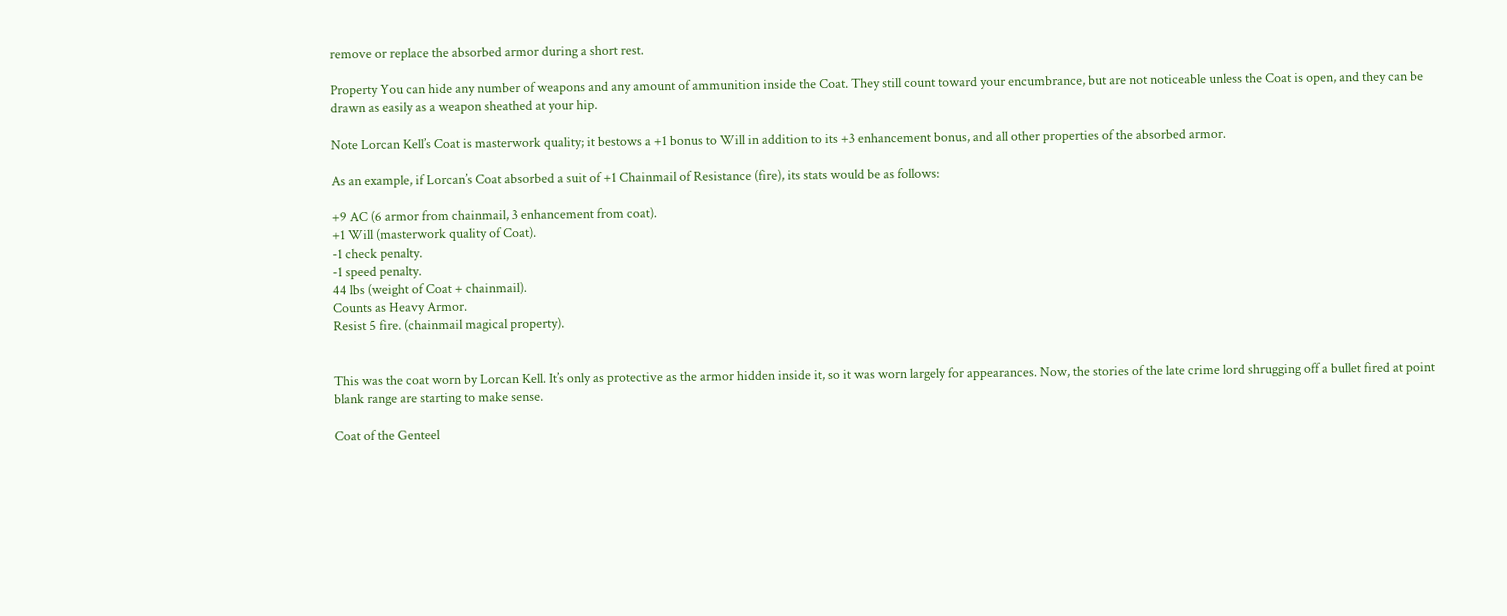remove or replace the absorbed armor during a short rest.

Property You can hide any number of weapons and any amount of ammunition inside the Coat. They still count toward your encumbrance, but are not noticeable unless the Coat is open, and they can be drawn as easily as a weapon sheathed at your hip.

Note Lorcan Kell’s Coat is masterwork quality; it bestows a +1 bonus to Will in addition to its +3 enhancement bonus, and all other properties of the absorbed armor.

As an example, if Lorcan’s Coat absorbed a suit of +1 Chainmail of Resistance (fire), its stats would be as follows:

+9 AC (6 armor from chainmail, 3 enhancement from coat).
+1 Will (masterwork quality of Coat).
-1 check penalty.
-1 speed penalty.
44 lbs (weight of Coat + chainmail).
Counts as Heavy Armor.
Resist 5 fire. (chainmail magical property).


This was the coat worn by Lorcan Kell. It’s only as protective as the armor hidden inside it, so it was worn largely for appearances. Now, the stories of the late crime lord shrugging off a bullet fired at point blank range are starting to make sense.

Coat of the Genteel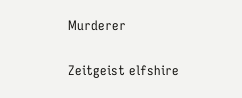Murderer

Zeitgeist elfshire